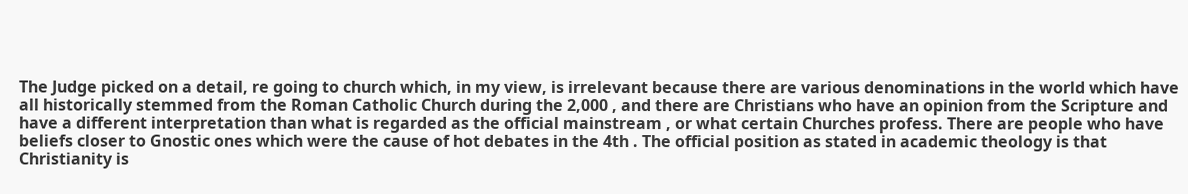The Judge picked on a detail, re going to church which, in my view, is irrelevant because there are various denominations in the world which have all historically stemmed from the Roman Catholic Church during the 2,000 , and there are Christians who have an opinion from the Scripture and have a different interpretation than what is regarded as the official mainstream , or what certain Churches profess. There are people who have beliefs closer to Gnostic ones which were the cause of hot debates in the 4th . The official position as stated in academic theology is that Christianity is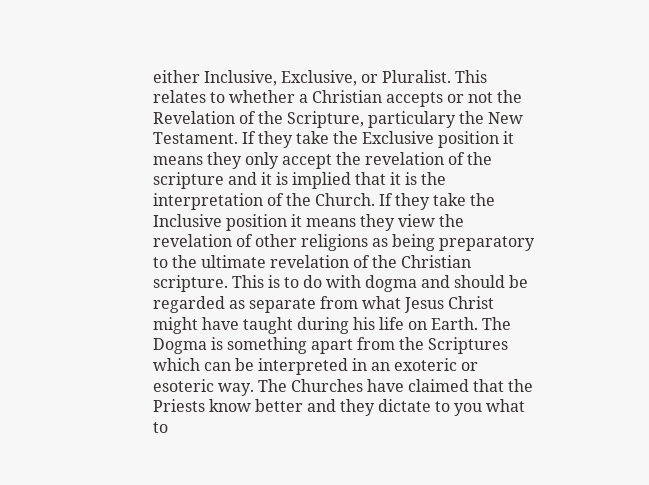either Inclusive, Exclusive, or Pluralist. This relates to whether a Christian accepts or not the Revelation of the Scripture, particulary the New Testament. If they take the Exclusive position it means they only accept the revelation of the scripture and it is implied that it is the interpretation of the Church. If they take the Inclusive position it means they view the revelation of other religions as being preparatory to the ultimate revelation of the Christian scripture. This is to do with dogma and should be regarded as separate from what Jesus Christ might have taught during his life on Earth. The Dogma is something apart from the Scriptures which can be interpreted in an exoteric or esoteric way. The Churches have claimed that the Priests know better and they dictate to you what to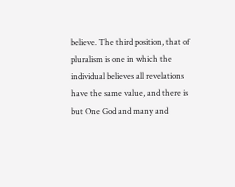believe. The third position, that of pluralism is one in which the individual believes all revelations have the same value, and there is but One God and many and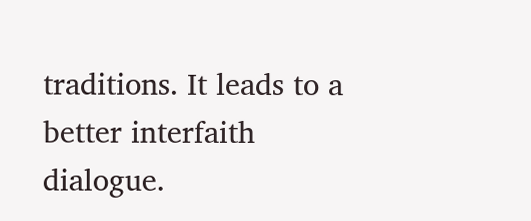traditions. It leads to a better interfaith dialogue.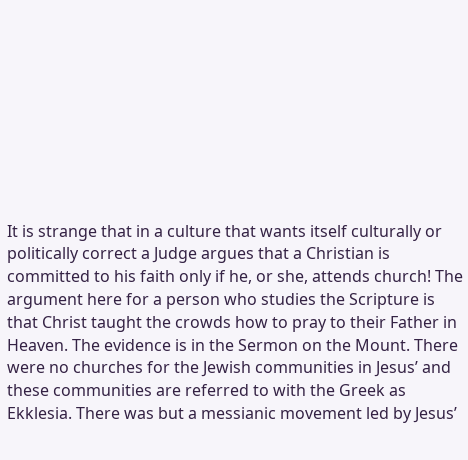It is strange that in a culture that wants itself culturally or politically correct a Judge argues that a Christian is committed to his faith only if he, or she, attends church! The argument here for a person who studies the Scripture is that Christ taught the crowds how to pray to their Father in Heaven. The evidence is in the Sermon on the Mount. There were no churches for the Jewish communities in Jesus’ and these communities are referred to with the Greek as Ekklesia. There was but a messianic movement led by Jesus’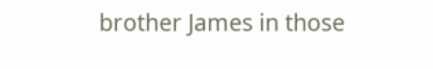brother James in those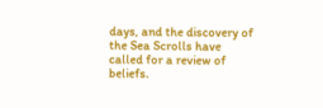days, and the discovery of the Sea Scrolls have called for a review of beliefs.